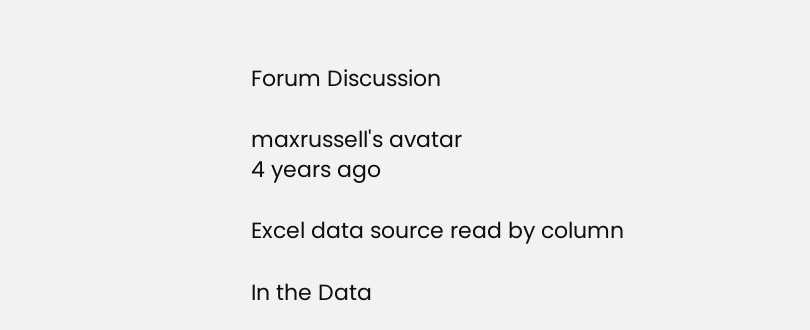Forum Discussion

maxrussell's avatar
4 years ago

Excel data source read by column

In the Data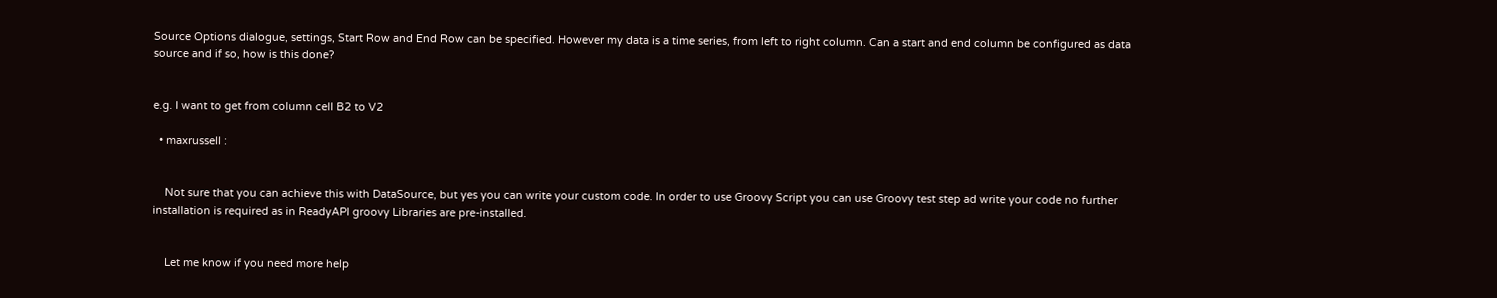Source Options dialogue, settings, Start Row and End Row can be specified. However my data is a time series, from left to right column. Can a start and end column be configured as data source and if so, how is this done?


e.g. I want to get from column cell B2 to V2

  • maxrussell :


    Not sure that you can achieve this with DataSource, but yes you can write your custom code. In order to use Groovy Script you can use Groovy test step ad write your code no further installation is required as in ReadyAPI groovy Libraries are pre-installed.


    Let me know if you need more help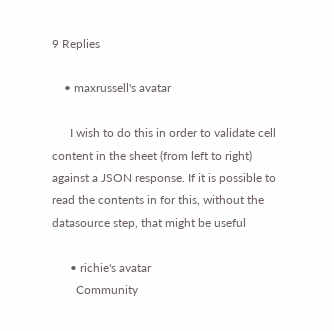9 Replies

    • maxrussell's avatar

      I wish to do this in order to validate cell content in the sheet (from left to right) against a JSON response. If it is possible to read the contents in for this, without the datasource step, that might be useful

      • richie's avatar
        Community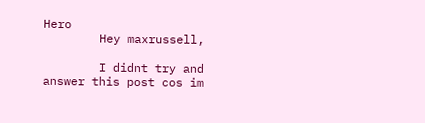Hero
        Hey maxrussell,

        I didnt try and answer this post cos im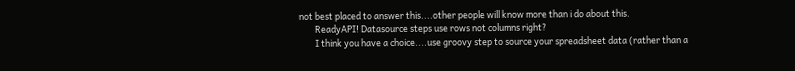not best placed to answer this....other people will know more than i do about this.
        ReadyAPI! Datasource steps use rows not columns right?
        I think you have a choice....use groovy step to source your spreadsheet data (rather than a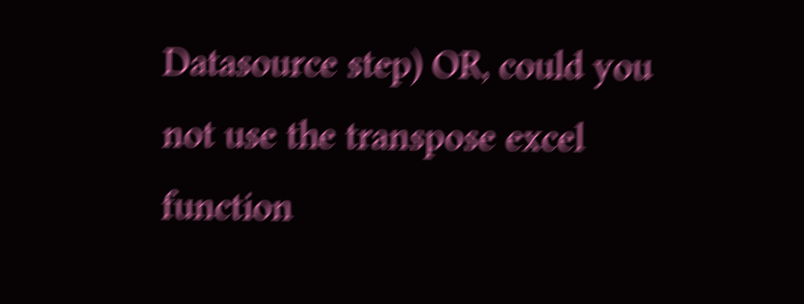Datasource step) OR, could you not use the transpose excel function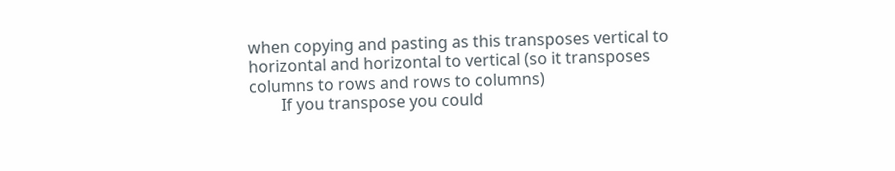when copying and pasting as this transposes vertical to horizontal and horizontal to vertical (so it transposes columns to rows and rows to columns)
        If you transpose you could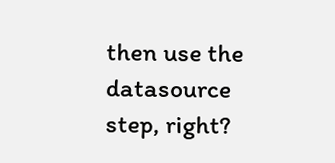then use the datasource step, right?